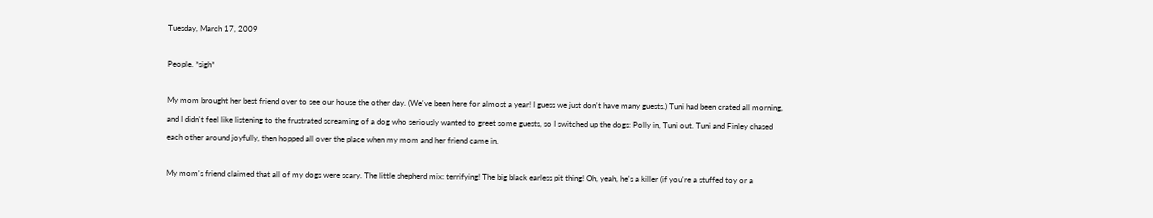Tuesday, March 17, 2009

People. *sigh*

My mom brought her best friend over to see our house the other day. (We've been here for almost a year! I guess we just don't have many guests.) Tuni had been crated all morning, and I didn't feel like listening to the frustrated screaming of a dog who seriously wanted to greet some guests, so I switched up the dogs: Polly in, Tuni out. Tuni and Finley chased each other around joyfully, then hopped all over the place when my mom and her friend came in.

My mom's friend claimed that all of my dogs were scary. The little shepherd mix: terrifying! The big black earless pit thing! Oh, yeah, he's a killer (if you're a stuffed toy or a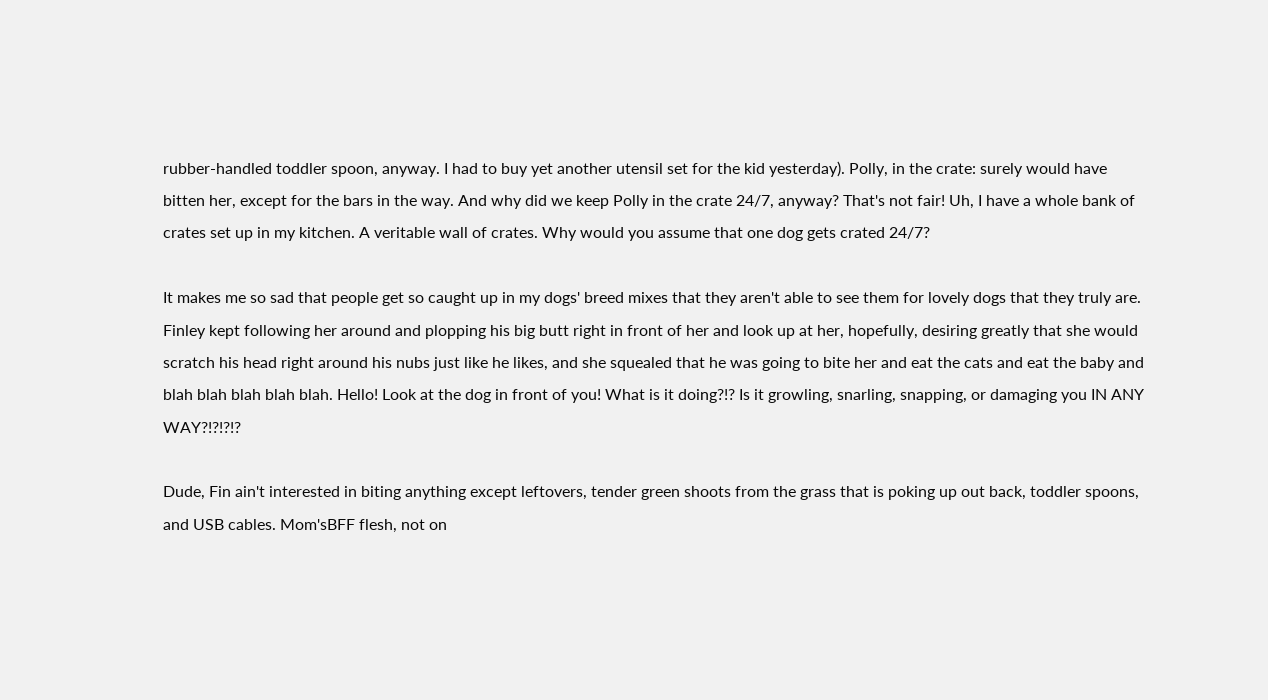rubber-handled toddler spoon, anyway. I had to buy yet another utensil set for the kid yesterday). Polly, in the crate: surely would have bitten her, except for the bars in the way. And why did we keep Polly in the crate 24/7, anyway? That's not fair! Uh, I have a whole bank of crates set up in my kitchen. A veritable wall of crates. Why would you assume that one dog gets crated 24/7?

It makes me so sad that people get so caught up in my dogs' breed mixes that they aren't able to see them for lovely dogs that they truly are. Finley kept following her around and plopping his big butt right in front of her and look up at her, hopefully, desiring greatly that she would scratch his head right around his nubs just like he likes, and she squealed that he was going to bite her and eat the cats and eat the baby and blah blah blah blah blah. Hello! Look at the dog in front of you! What is it doing?!? Is it growling, snarling, snapping, or damaging you IN ANY WAY?!?!?!?

Dude, Fin ain't interested in biting anything except leftovers, tender green shoots from the grass that is poking up out back, toddler spoons, and USB cables. Mom'sBFF flesh, not on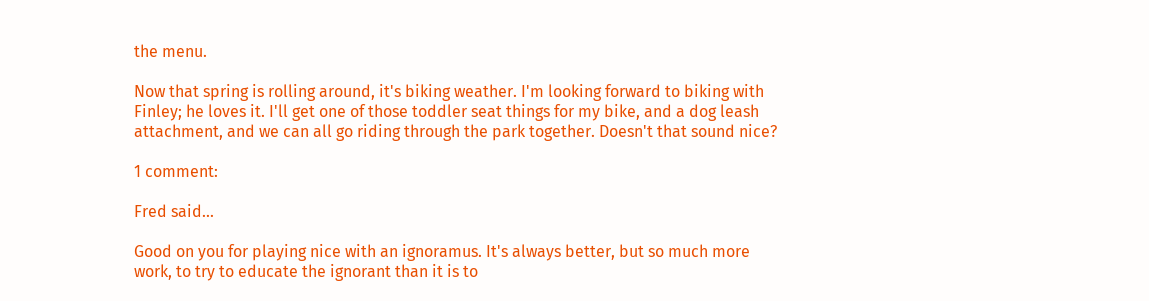the menu.

Now that spring is rolling around, it's biking weather. I'm looking forward to biking with Finley; he loves it. I'll get one of those toddler seat things for my bike, and a dog leash attachment, and we can all go riding through the park together. Doesn't that sound nice?

1 comment:

Fred said...

Good on you for playing nice with an ignoramus. It's always better, but so much more work, to try to educate the ignorant than it is to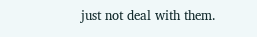just not deal with them.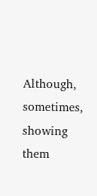Although, sometimes, showing them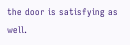the door is satisfying as well.